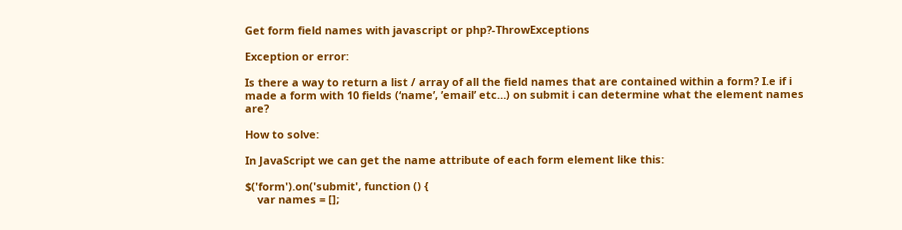Get form field names with javascript or php?-ThrowExceptions

Exception or error:

Is there a way to return a list / array of all the field names that are contained within a form? I.e if i made a form with 10 fields (‘name’, ’email’ etc…) on submit i can determine what the element names are?

How to solve:

In JavaScript we can get the name attribute of each form element like this:

$('form').on('submit', function () {
    var names = [];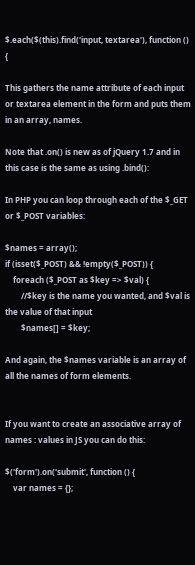$.each($(this).find('input, textarea'), function () {

This gathers the name attribute of each input or textarea element in the form and puts them in an array, names.

Note that .on() is new as of jQuery 1.7 and in this case is the same as using .bind():

In PHP you can loop through each of the $_GET or $_POST variables:

$names = array();
if (isset($_POST) && !empty($_POST)) {
    foreach ($_POST as $key => $val) {
        //$key is the name you wanted, and $val is the value of that input
        $names[] = $key;

And again, the $names variable is an array of all the names of form elements.


If you want to create an associative array of names : values in JS you can do this:

$('form').on('submit', function () {
    var names = {};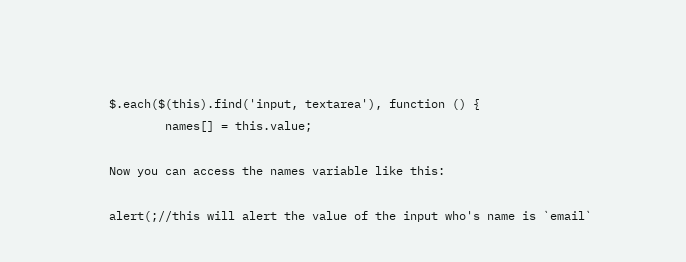$.each($(this).find('input, textarea'), function () {
        names[] = this.value;

Now you can access the names variable like this:

alert(;//this will alert the value of the input who's name is `email`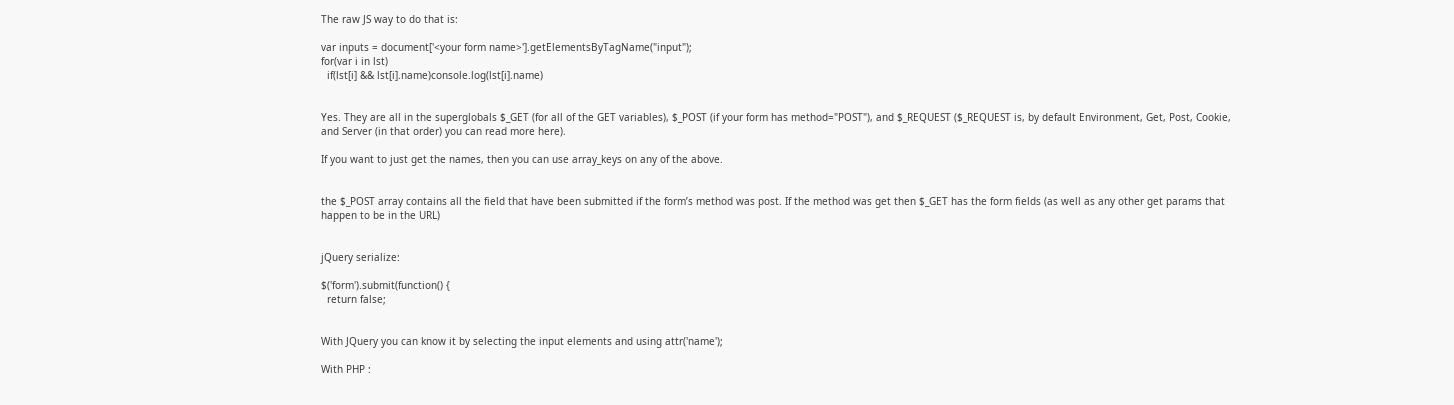The raw JS way to do that is:

var inputs = document['<your form name>'].getElementsByTagName("input");
for(var i in lst)
  if(lst[i] && lst[i].name)console.log(lst[i].name)


Yes. They are all in the superglobals $_GET (for all of the GET variables), $_POST (if your form has method="POST"), and $_REQUEST ($_REQUEST is, by default Environment, Get, Post, Cookie, and Server (in that order) you can read more here).

If you want to just get the names, then you can use array_keys on any of the above.


the $_POST array contains all the field that have been submitted if the form’s method was post. If the method was get then $_GET has the form fields (as well as any other get params that happen to be in the URL)


jQuery serialize:

$('form').submit(function() {
  return false;


With JQuery you can know it by selecting the input elements and using attr('name');

With PHP :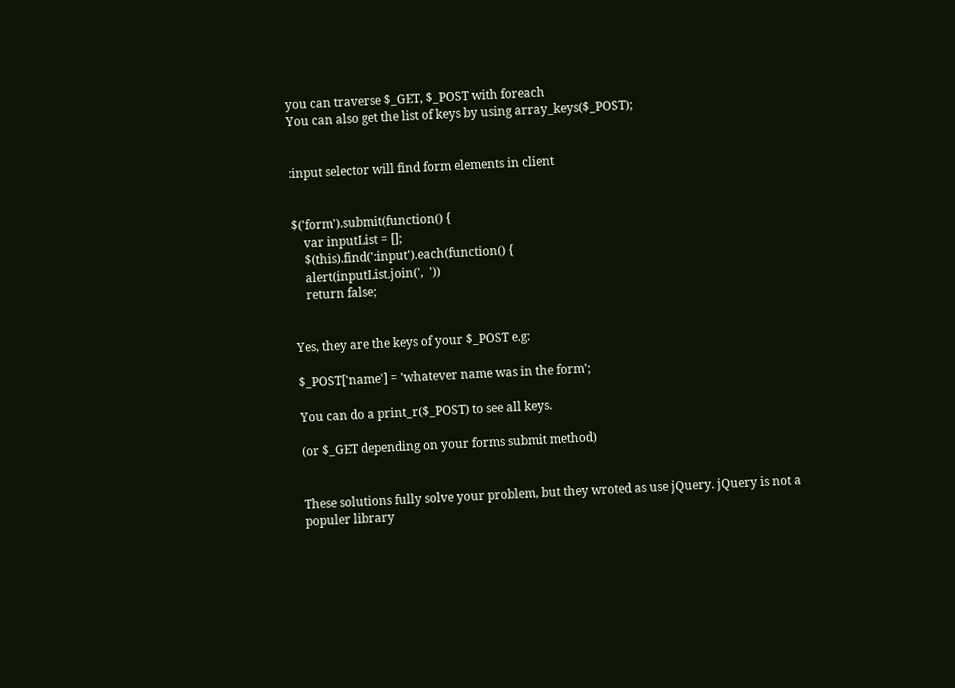you can traverse $_GET, $_POST with foreach
You can also get the list of keys by using array_keys($_POST);


:input selector will find form elements in client


$('form').submit(function() {
    var inputList = [];
    $(this).find(':input').each(function() {
    alert(inputList.join(',  '))
    return false;


Yes, they are the keys of your $_POST e.g:

$_POST['name'] = 'whatever name was in the form';

You can do a print_r($_POST) to see all keys.

(or $_GET depending on your forms submit method)


These solutions fully solve your problem, but they wroted as use jQuery. jQuery is not a populer library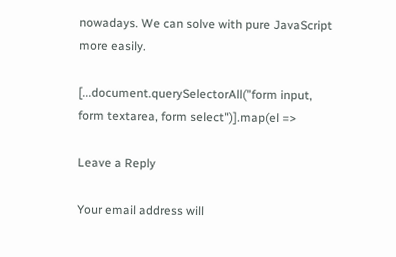nowadays. We can solve with pure JavaScript more easily.

[...document.querySelectorAll("form input, form textarea, form select")].map(el =>

Leave a Reply

Your email address will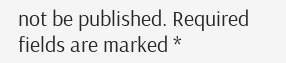not be published. Required fields are marked *